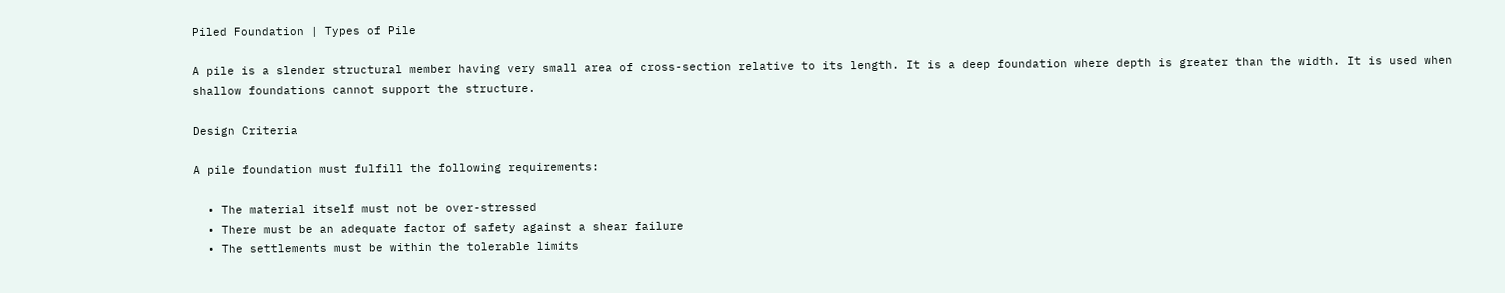Piled Foundation | Types of Pile

A pile is a slender structural member having very small area of cross-section relative to its length. It is a deep foundation where depth is greater than the width. It is used when shallow foundations cannot support the structure.

Design Criteria

A pile foundation must fulfill the following requirements:

  • The material itself must not be over-stressed
  • There must be an adequate factor of safety against a shear failure
  • The settlements must be within the tolerable limits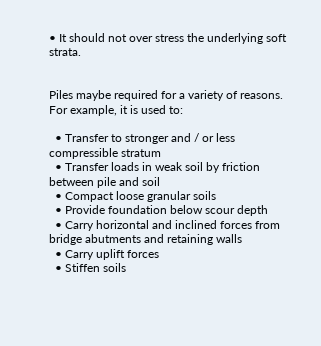• It should not over stress the underlying soft strata.


Piles maybe required for a variety of reasons. For example, it is used to:

  • Transfer to stronger and / or less compressible stratum
  • Transfer loads in weak soil by friction between pile and soil
  • Compact loose granular soils
  • Provide foundation below scour depth
  • Carry horizontal and inclined forces from bridge abutments and retaining walls
  • Carry uplift forces
  • Stiffen soils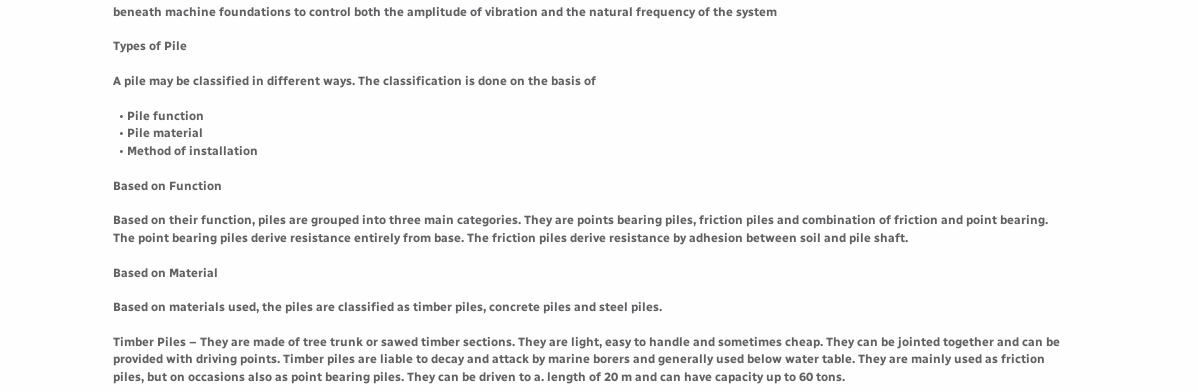beneath machine foundations to control both the amplitude of vibration and the natural frequency of the system

Types of Pile

A pile may be classified in different ways. The classification is done on the basis of

  • Pile function
  • Pile material
  • Method of installation

Based on Function

Based on their function, piles are grouped into three main categories. They are points bearing piles, friction piles and combination of friction and point bearing. The point bearing piles derive resistance entirely from base. The friction piles derive resistance by adhesion between soil and pile shaft.

Based on Material

Based on materials used, the piles are classified as timber piles, concrete piles and steel piles.

Timber Piles – They are made of tree trunk or sawed timber sections. They are light, easy to handle and sometimes cheap. They can be jointed together and can be provided with driving points. Timber piles are liable to decay and attack by marine borers and generally used below water table. They are mainly used as friction piles, but on occasions also as point bearing piles. They can be driven to a. length of 20 m and can have capacity up to 60 tons.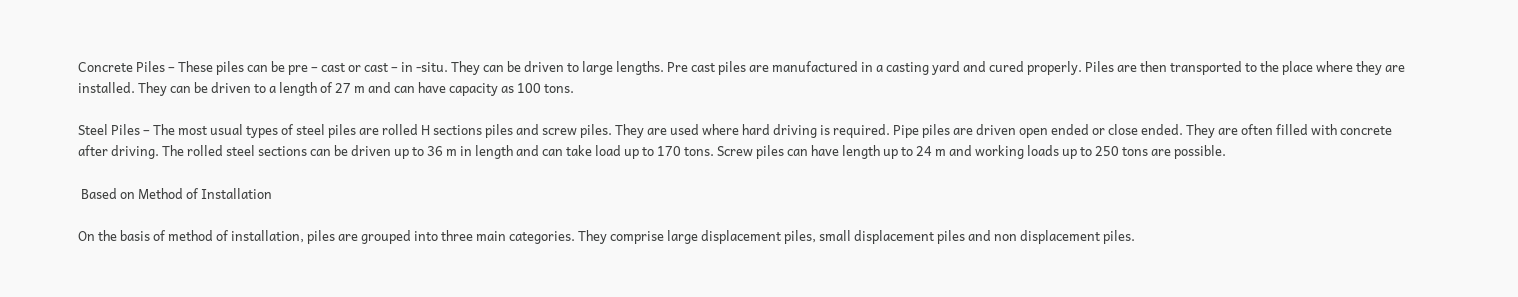Concrete Piles – These piles can be pre – cast or cast – in -situ. They can be driven to large lengths. Pre cast piles are manufactured in a casting yard and cured properly. Piles are then transported to the place where they are installed. They can be driven to a length of 27 m and can have capacity as 100 tons.

Steel Piles – The most usual types of steel piles are rolled H sections piles and screw piles. They are used where hard driving is required. Pipe piles are driven open ended or close ended. They are often filled with concrete after driving. The rolled steel sections can be driven up to 36 m in length and can take load up to 170 tons. Screw piles can have length up to 24 m and working loads up to 250 tons are possible.

 Based on Method of Installation

On the basis of method of installation, piles are grouped into three main categories. They comprise large displacement piles, small displacement piles and non displacement piles.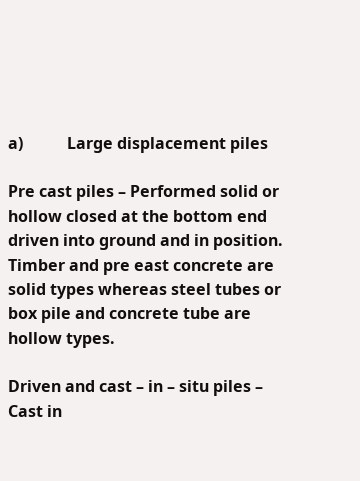a)           Large displacement piles

Pre cast piles – Performed solid or hollow closed at the bottom end driven into ground and in position. Timber and pre east concrete are solid types whereas steel tubes or box pile and concrete tube are hollow types.

Driven and cast – in – situ piles – Cast in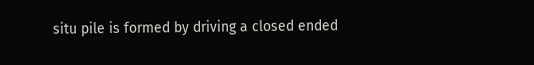situ pile is formed by driving a closed ended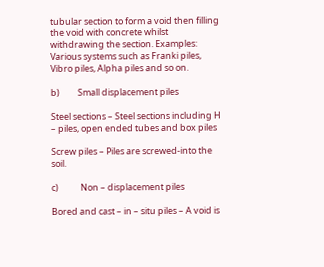tubular section to form a void then filling the void with concrete whilst withdrawing the section. Examples: Various systems such as Franki piles, Vibro piles, Alpha piles and so on.

b)         Small displacement piles

Steel sections – Steel sections including H – piles, open ended tubes and box piles

Screw piles – Piles are screwed-into the soil.

c)           Non – displacement piles

Bored and cast – in – situ piles – A void is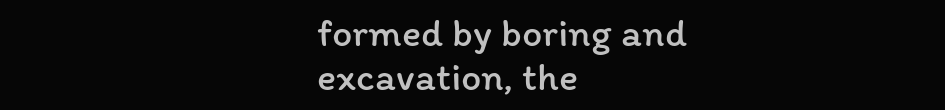formed by boring and excavation, the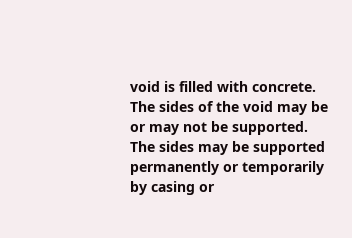void is filled with concrete. The sides of the void may be or may not be supported. The sides may be supported permanently or temporarily by casing or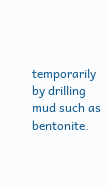temporarily by drilling mud such as bentonite.